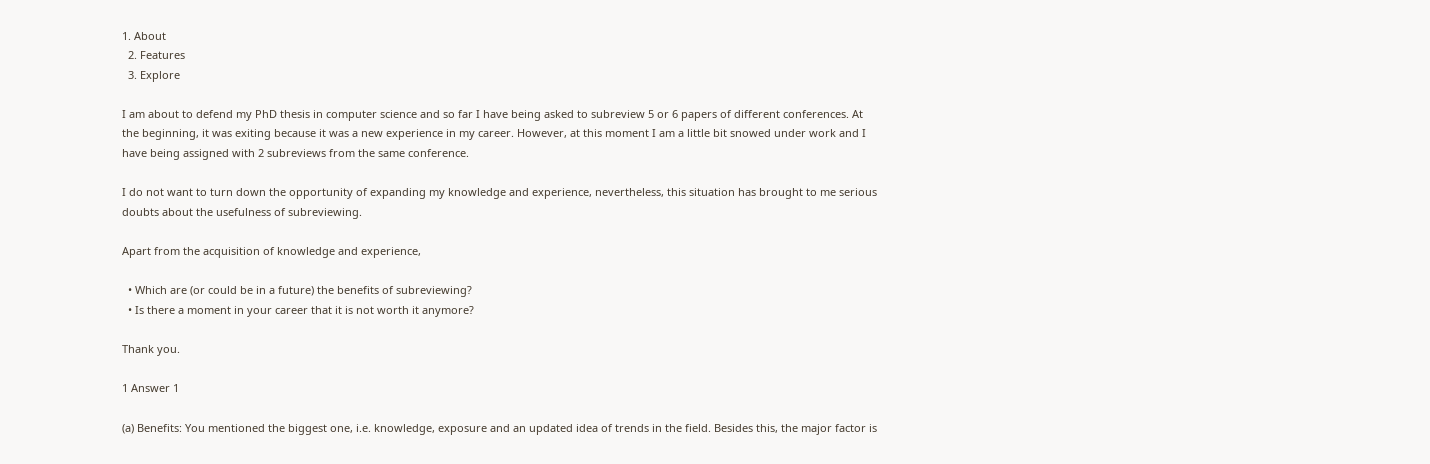1. About
  2. Features
  3. Explore

I am about to defend my PhD thesis in computer science and so far I have being asked to subreview 5 or 6 papers of different conferences. At the beginning, it was exiting because it was a new experience in my career. However, at this moment I am a little bit snowed under work and I have being assigned with 2 subreviews from the same conference.

I do not want to turn down the opportunity of expanding my knowledge and experience, nevertheless, this situation has brought to me serious doubts about the usefulness of subreviewing.

Apart from the acquisition of knowledge and experience,

  • Which are (or could be in a future) the benefits of subreviewing?
  • Is there a moment in your career that it is not worth it anymore?

Thank you.

1 Answer 1

(a) Benefits: You mentioned the biggest one, i.e. knowledge, exposure and an updated idea of trends in the field. Besides this, the major factor is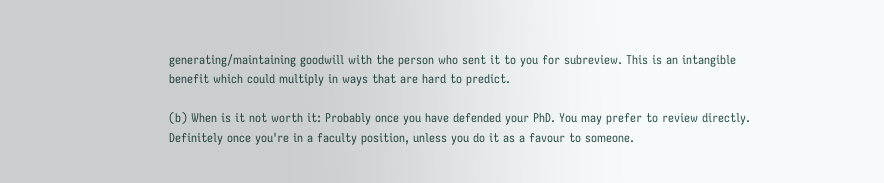generating/maintaining goodwill with the person who sent it to you for subreview. This is an intangible benefit which could multiply in ways that are hard to predict.

(b) When is it not worth it: Probably once you have defended your PhD. You may prefer to review directly. Definitely once you're in a faculty position, unless you do it as a favour to someone.